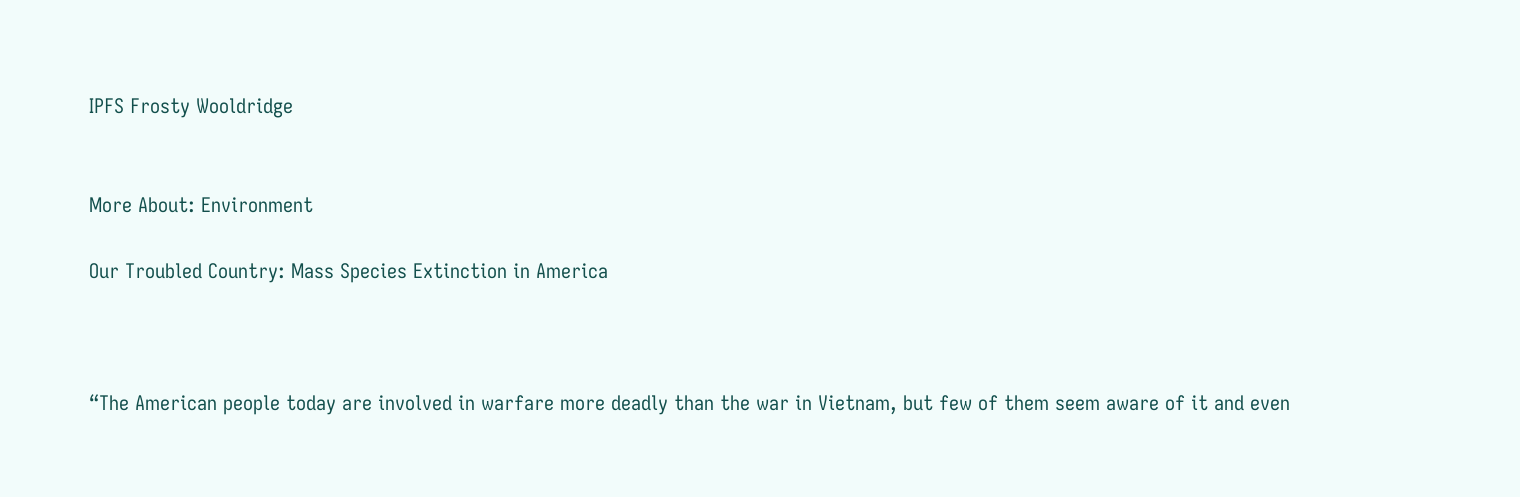IPFS Frosty Wooldridge


More About: Environment

Our Troubled Country: Mass Species Extinction in America



“The American people today are involved in warfare more deadly than the war in Vietnam, but few of them seem aware of it and even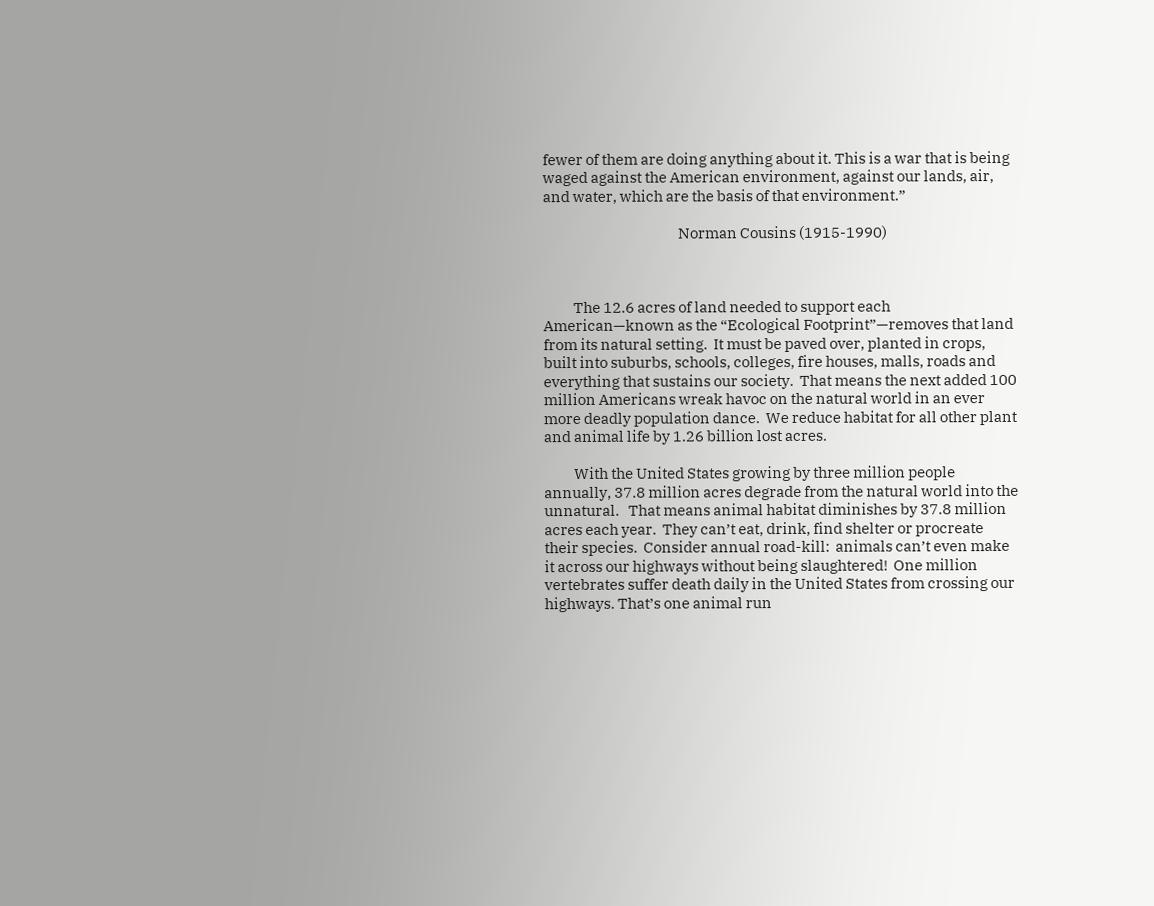fewer of them are doing anything about it. This is a war that is being waged against the American environment, against our lands, air, and water, which are the basis of that environment.”

                                             Norman Cousins (1915-1990)



          The 12.6 acres of land needed to support each American—known as the “Ecological Footprint”—removes that land from its natural setting.  It must be paved over, planted in crops, built into suburbs, schools, colleges, fire houses, malls, roads and everything that sustains our society.  That means the next added 100 million Americans wreak havoc on the natural world in an ever more deadly population dance.  We reduce habitat for all other plant and animal life by 1.26 billion lost acres.

          With the United States growing by three million people annually, 37.8 million acres degrade from the natural world into the unnatural.   That means animal habitat diminishes by 37.8 million acres each year.  They can’t eat, drink, find shelter or procreate their species.  Consider annual road-kill:  animals can’t even make it across our highways without being slaughtered!  One million vertebrates suffer death daily in the United States from crossing our highways. That’s one animal run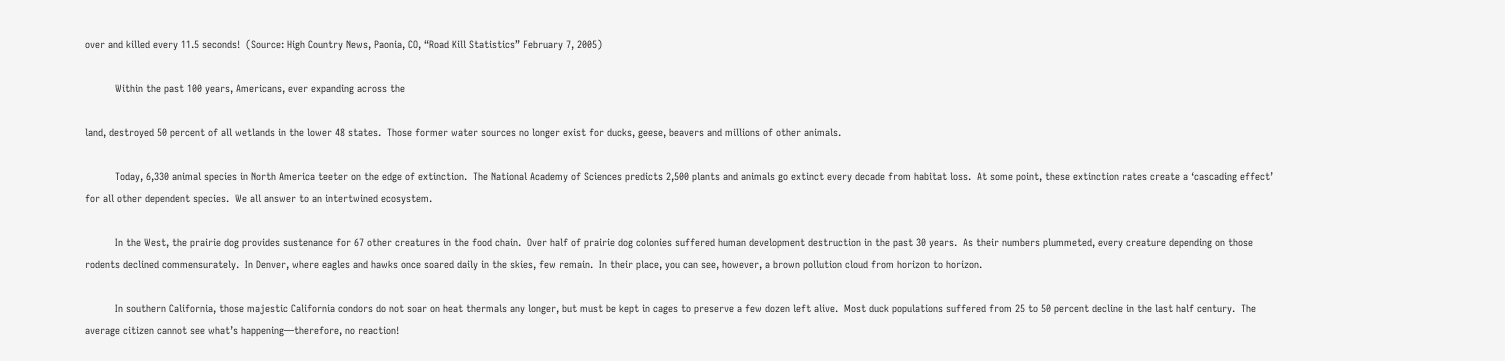over and killed every 11.5 seconds!  (Source: High Country News, Paonia, CO, “Road Kill Statistics” February 7, 2005)

          Within the past 100 years, Americans, ever expanding across the

land, destroyed 50 percent of all wetlands in the lower 48 states.  Those former water sources no longer exist for ducks, geese, beavers and millions of other animals.

          Today, 6,330 animal species in North America teeter on the edge of extinction.  The National Academy of Sciences predicts 2,500 plants and animals go extinct every decade from habitat loss.  At some point, these extinction rates create a ‘cascading effect’ for all other dependent species.  We all answer to an intertwined ecosystem.

          In the West, the prairie dog provides sustenance for 67 other creatures in the food chain.  Over half of prairie dog colonies suffered human development destruction in the past 30 years.  As their numbers plummeted, every creature depending on those rodents declined commensurately.  In Denver, where eagles and hawks once soared daily in the skies, few remain.  In their place, you can see, however, a brown pollution cloud from horizon to horizon.

          In southern California, those majestic California condors do not soar on heat thermals any longer, but must be kept in cages to preserve a few dozen left alive.  Most duck populations suffered from 25 to 50 percent decline in the last half century.  The average citizen cannot see what’s happening—therefore, no reaction!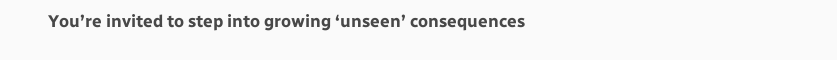You’re invited to step into growing ‘unseen’ consequences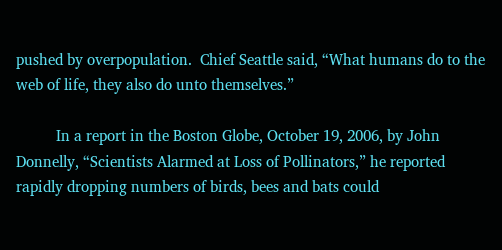pushed by overpopulation.  Chief Seattle said, “What humans do to the web of life, they also do unto themselves.”

          In a report in the Boston Globe, October 19, 2006, by John Donnelly, “Scientists Alarmed at Loss of Pollinators,” he reported rapidly dropping numbers of birds, bees and bats could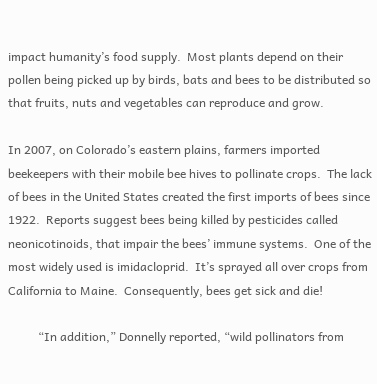impact humanity’s food supply.  Most plants depend on their pollen being picked up by birds, bats and bees to be distributed so that fruits, nuts and vegetables can reproduce and grow.

In 2007, on Colorado’s eastern plains, farmers imported beekeepers with their mobile bee hives to pollinate crops.  The lack of bees in the United States created the first imports of bees since 1922.  Reports suggest bees being killed by pesticides called neonicotinoids, that impair the bees’ immune systems.  One of the most widely used is imidacloprid.  It’s sprayed all over crops from California to Maine.  Consequently, bees get sick and die!

          “In addition,” Donnelly reported, “wild pollinators from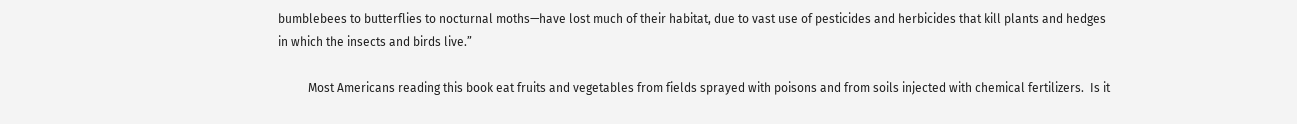bumblebees to butterflies to nocturnal moths—have lost much of their habitat, due to vast use of pesticides and herbicides that kill plants and hedges in which the insects and birds live.”

          Most Americans reading this book eat fruits and vegetables from fields sprayed with poisons and from soils injected with chemical fertilizers.  Is it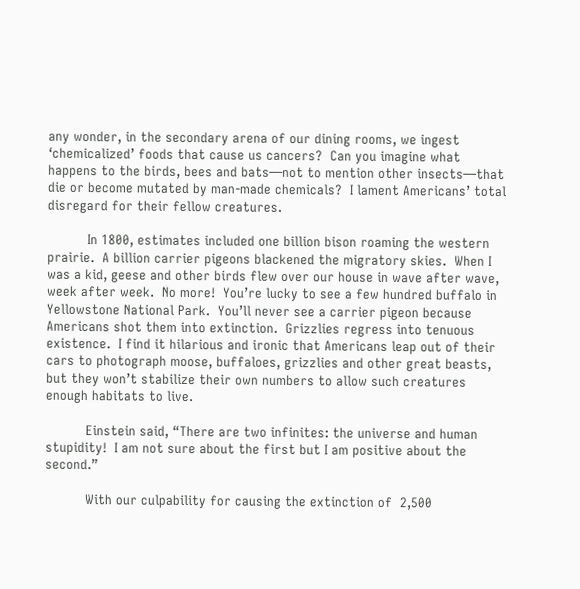any wonder, in the secondary arena of our dining rooms, we ingest ‘chemicalized’ foods that cause us cancers?  Can you imagine what happens to the birds, bees and bats—not to mention other insects—that die or become mutated by man-made chemicals?  I lament Americans’ total disregard for their fellow creatures.

          In 1800, estimates included one billion bison roaming the western prairie.  A billion carrier pigeons blackened the migratory skies.  When I was a kid, geese and other birds flew over our house in wave after wave, week after week.  No more!  You’re lucky to see a few hundred buffalo in Yellowstone National Park.  You’ll never see a carrier pigeon because Americans shot them into extinction.  Grizzlies regress into tenuous existence.  I find it hilarious and ironic that Americans leap out of their cars to photograph moose, buffaloes, grizzlies and other great beasts, but they won’t stabilize their own numbers to allow such creatures enough habitats to live.

          Einstein said, “There are two infinites: the universe and human stupidity!  I am not sure about the first but I am positive about the second.”

          With our culpability for causing the extinction of  2,500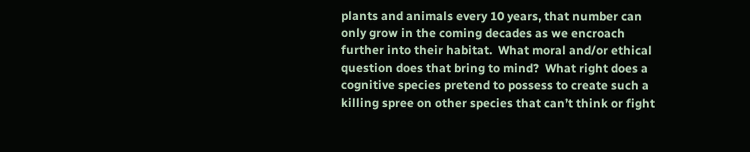plants and animals every 10 years, that number can only grow in the coming decades as we encroach further into their habitat.  What moral and/or ethical question does that bring to mind?  What right does a cognitive species pretend to possess to create such a killing spree on other species that can’t think or fight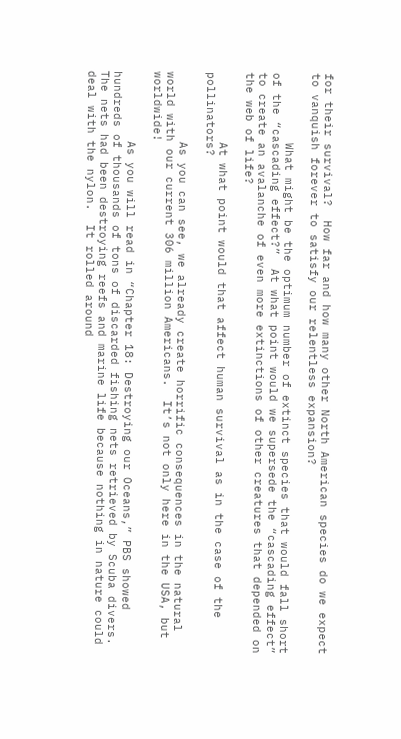for their survival?  How far and how many other North American species do we expect to vanquish forever to satisfy our relentless expansion?

          What might be the optimum number of extinct species that would fall short of the “cascading effect?”  At what point would we supersede the “cascading effect” to create an avalanche of even more extinctions of other creatures that depended on the web of life?

          At what point would that affect human survival as in the case of the pollinators?

          As you can see, we already create horrific consequences in the natural world with our current 306 million Americans.  It’s not only here in the USA, but worldwide!

          As you will read in “Chapter 18: Destroying our Oceans,” PBS showed hundreds of thousands of tons of discarded fishing nets retrieved by Scuba divers.  The nets had been destroying reefs and marine life because nothing in nature could deal with the nylon.  It rolled around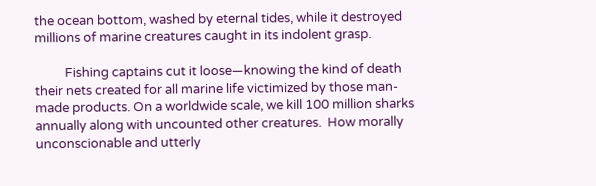the ocean bottom, washed by eternal tides, while it destroyed millions of marine creatures caught in its indolent grasp.

          Fishing captains cut it loose—knowing the kind of death their nets created for all marine life victimized by those man-made products. On a worldwide scale, we kill 100 million sharks annually along with uncounted other creatures.  How morally unconscionable and utterly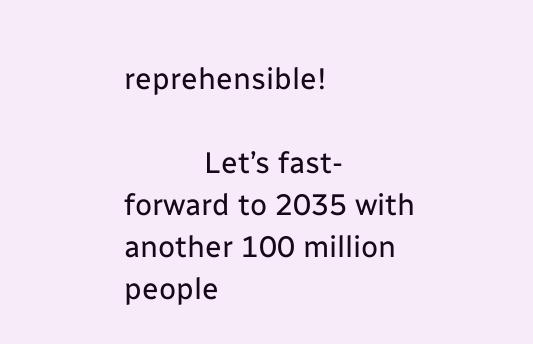reprehensible!

          Let’s fast-forward to 2035 with another 100 million people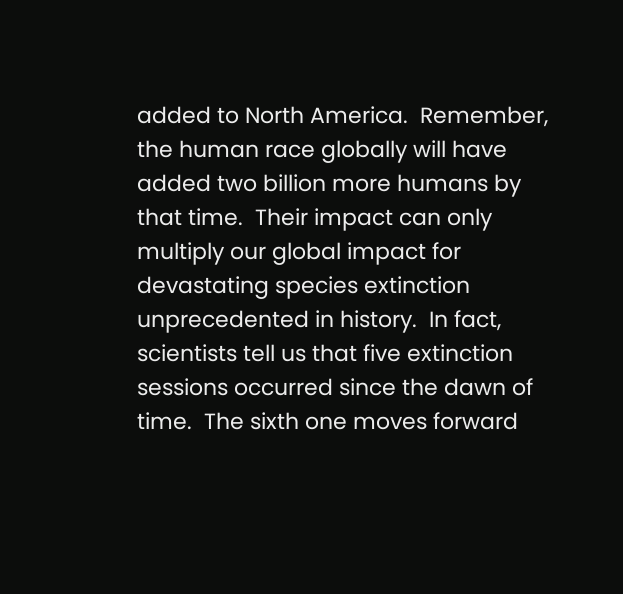added to North America.  Remember, the human race globally will have added two billion more humans by that time.  Their impact can only multiply our global impact for devastating species extinction unprecedented in history.  In fact, scientists tell us that five extinction sessions occurred since the dawn of time.  The sixth one moves forward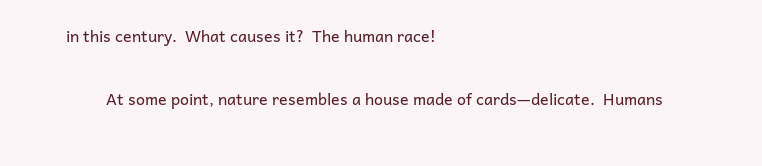in this century.  What causes it?  The human race!

          At some point, nature resembles a house made of cards—delicate.  Humans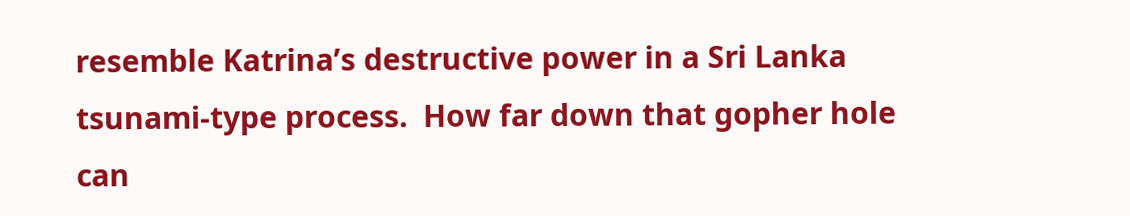resemble Katrina’s destructive power in a Sri Lanka tsunami-type process.  How far down that gopher hole can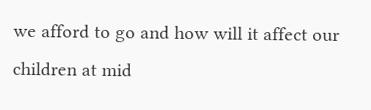we afford to go and how will it affect our children at mid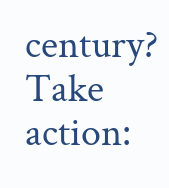century?
Take action: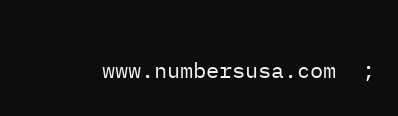www.numbersusa.com  ;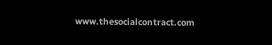www.thesocialcontract.com